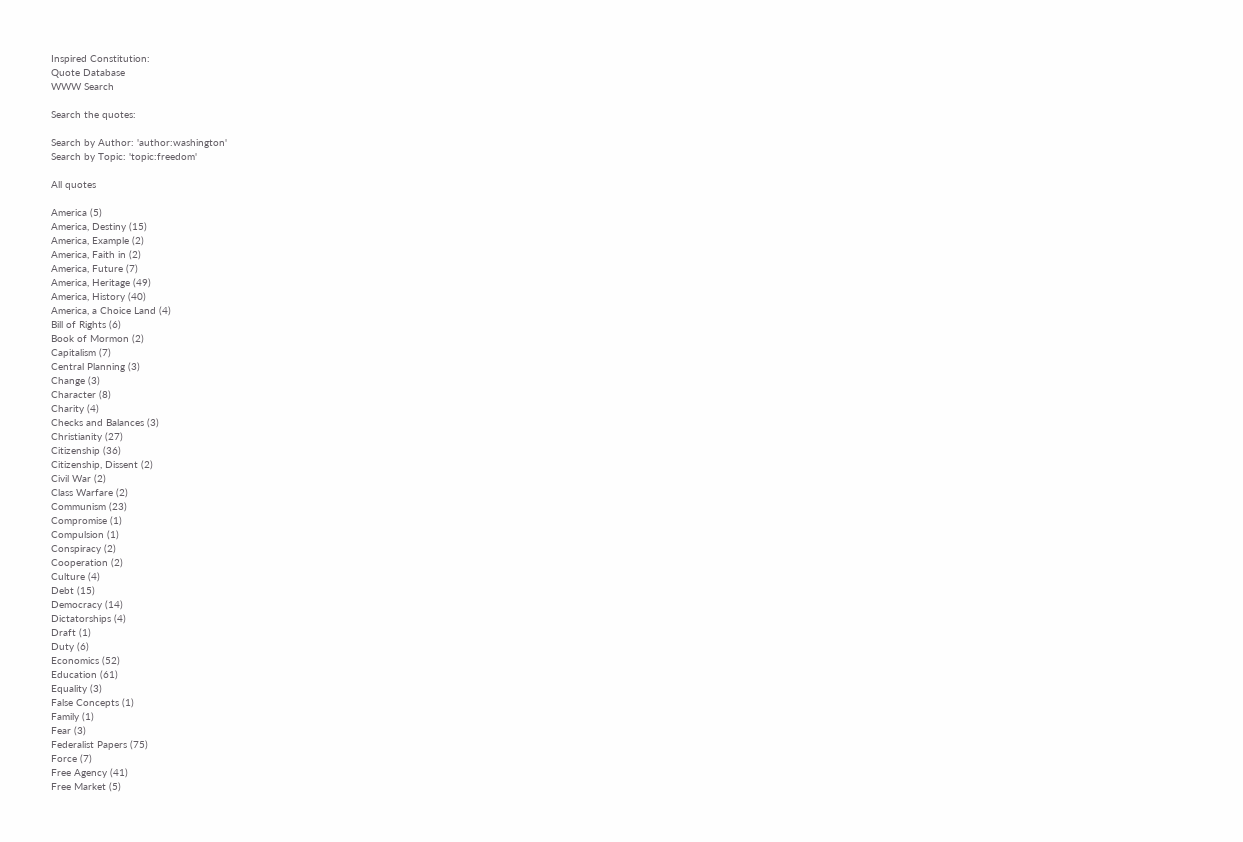Inspired Constitution:
Quote Database
WWW Search

Search the quotes:

Search by Author: 'author:washington'
Search by Topic: 'topic:freedom'

All quotes

America (5)
America, Destiny (15)
America, Example (2)
America, Faith in (2)
America, Future (7)
America, Heritage (49)
America, History (40)
America, a Choice Land (4)
Bill of Rights (6)
Book of Mormon (2)
Capitalism (7)
Central Planning (3)
Change (3)
Character (8)
Charity (4)
Checks and Balances (3)
Christianity (27)
Citizenship (36)
Citizenship, Dissent (2)
Civil War (2)
Class Warfare (2)
Communism (23)
Compromise (1)
Compulsion (1)
Conspiracy (2)
Cooperation (2)
Culture (4)
Debt (15)
Democracy (14)
Dictatorships (4)
Draft (1)
Duty (6)
Economics (52)
Education (61)
Equality (3)
False Concepts (1)
Family (1)
Fear (3)
Federalist Papers (75)
Force (7)
Free Agency (41)
Free Market (5)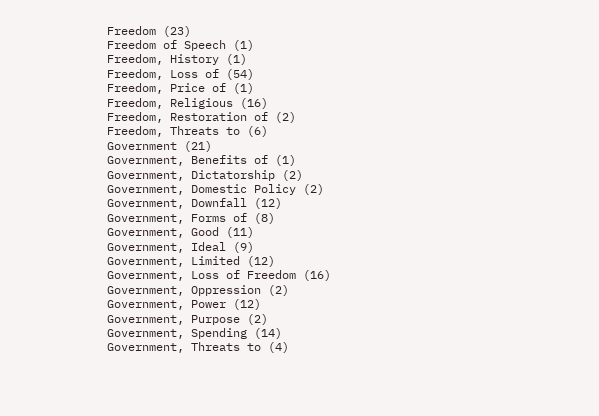Freedom (23)
Freedom of Speech (1)
Freedom, History (1)
Freedom, Loss of (54)
Freedom, Price of (1)
Freedom, Religious (16)
Freedom, Restoration of (2)
Freedom, Threats to (6)
Government (21)
Government, Benefits of (1)
Government, Dictatorship (2)
Government, Domestic Policy (2)
Government, Downfall (12)
Government, Forms of (8)
Government, Good (11)
Government, Ideal (9)
Government, Limited (12)
Government, Loss of Freedom (16)
Government, Oppression (2)
Government, Power (12)
Government, Purpose (2)
Government, Spending (14)
Government, Threats to (4)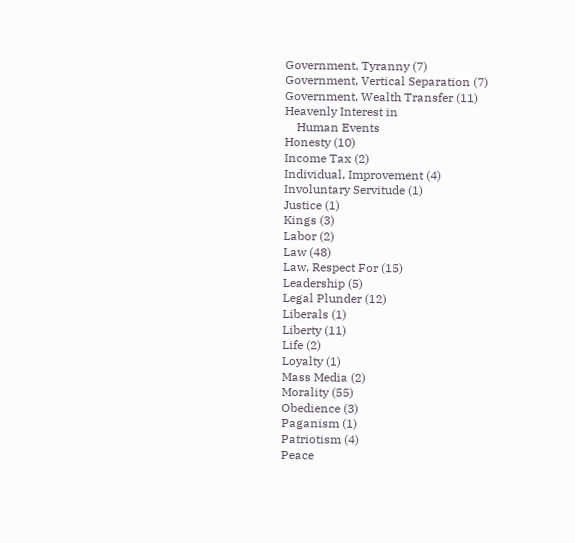Government, Tyranny (7)
Government, Vertical Separation (7)
Government, Wealth Transfer (11)
Heavenly Interest in
    Human Events
Honesty (10)
Income Tax (2)
Individual, Improvement (4)
Involuntary Servitude (1)
Justice (1)
Kings (3)
Labor (2)
Law (48)
Law, Respect For (15)
Leadership (5)
Legal Plunder (12)
Liberals (1)
Liberty (11)
Life (2)
Loyalty (1)
Mass Media (2)
Morality (55)
Obedience (3)
Paganism (1)
Patriotism (4)
Peace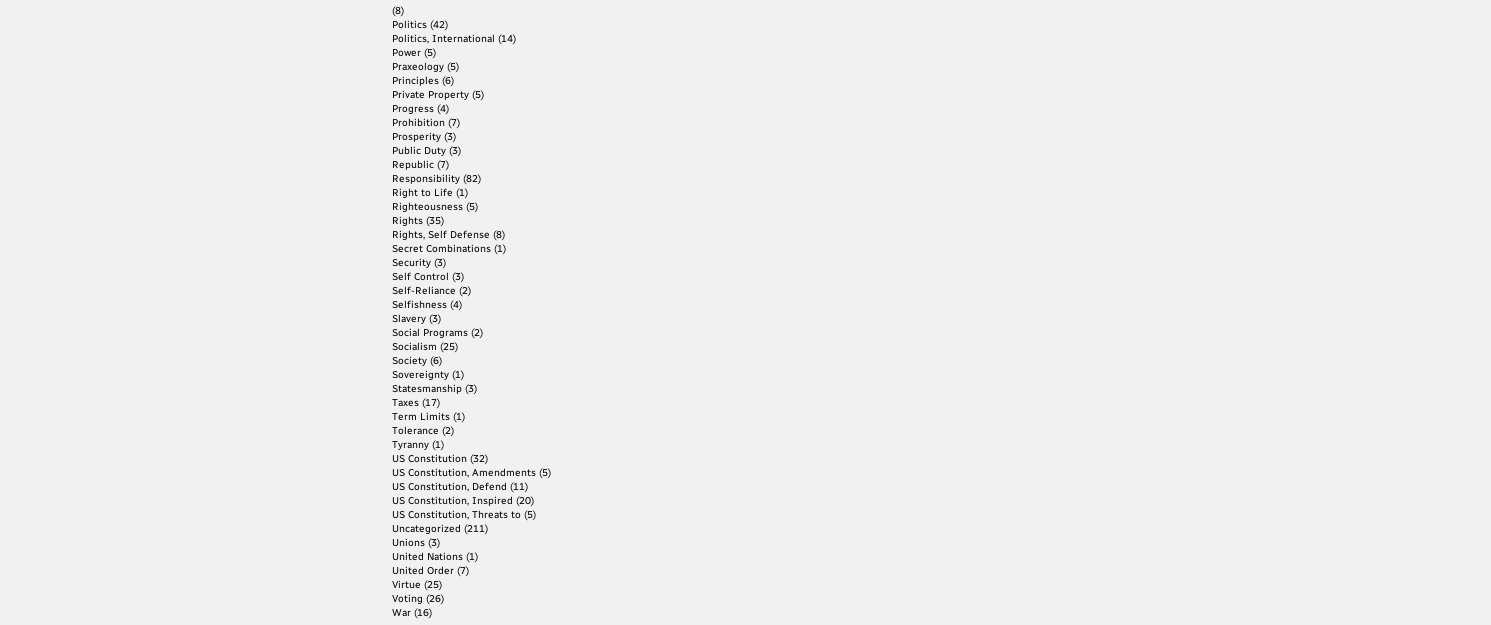(8)
Politics (42)
Politics, International (14)
Power (5)
Praxeology (5)
Principles (6)
Private Property (5)
Progress (4)
Prohibition (7)
Prosperity (3)
Public Duty (3)
Republic (7)
Responsibility (82)
Right to Life (1)
Righteousness (5)
Rights (35)
Rights, Self Defense (8)
Secret Combinations (1)
Security (3)
Self Control (3)
Self-Reliance (2)
Selfishness (4)
Slavery (3)
Social Programs (2)
Socialism (25)
Society (6)
Sovereignty (1)
Statesmanship (3)
Taxes (17)
Term Limits (1)
Tolerance (2)
Tyranny (1)
US Constitution (32)
US Constitution, Amendments (5)
US Constitution, Defend (11)
US Constitution, Inspired (20)
US Constitution, Threats to (5)
Uncategorized (211)
Unions (3)
United Nations (1)
United Order (7)
Virtue (25)
Voting (26)
War (16)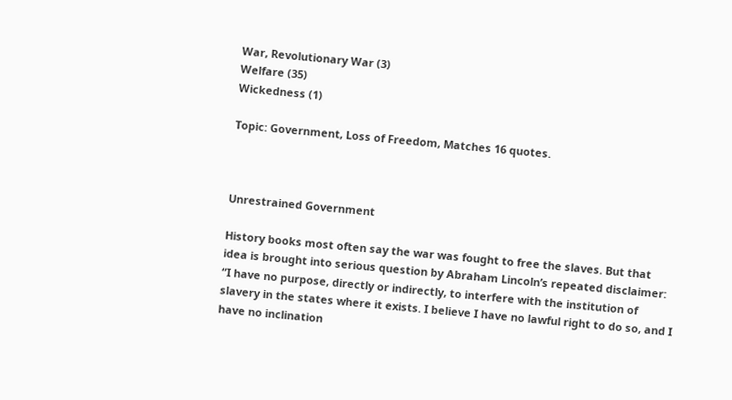War, Revolutionary War (3)
Welfare (35)
Wickedness (1)

Topic: Government, Loss of Freedom, Matches 16 quotes.



Unrestrained Government

History books most often say the war was fought to free the slaves. But that idea is brought into serious question by Abraham Lincoln’s repeated disclaimer: “I have no purpose, directly or indirectly, to interfere with the institution of slavery in the states where it exists. I believe I have no lawful right to do so, and I have no inclination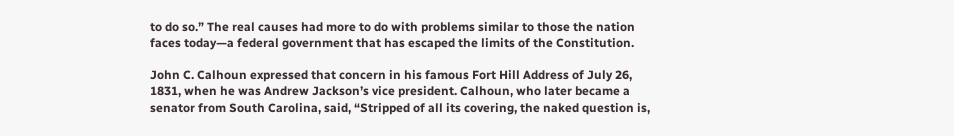to do so.” The real causes had more to do with problems similar to those the nation faces today—a federal government that has escaped the limits of the Constitution.

John C. Calhoun expressed that concern in his famous Fort Hill Address of July 26, 1831, when he was Andrew Jackson’s vice president. Calhoun, who later became a senator from South Carolina, said, “Stripped of all its covering, the naked question is,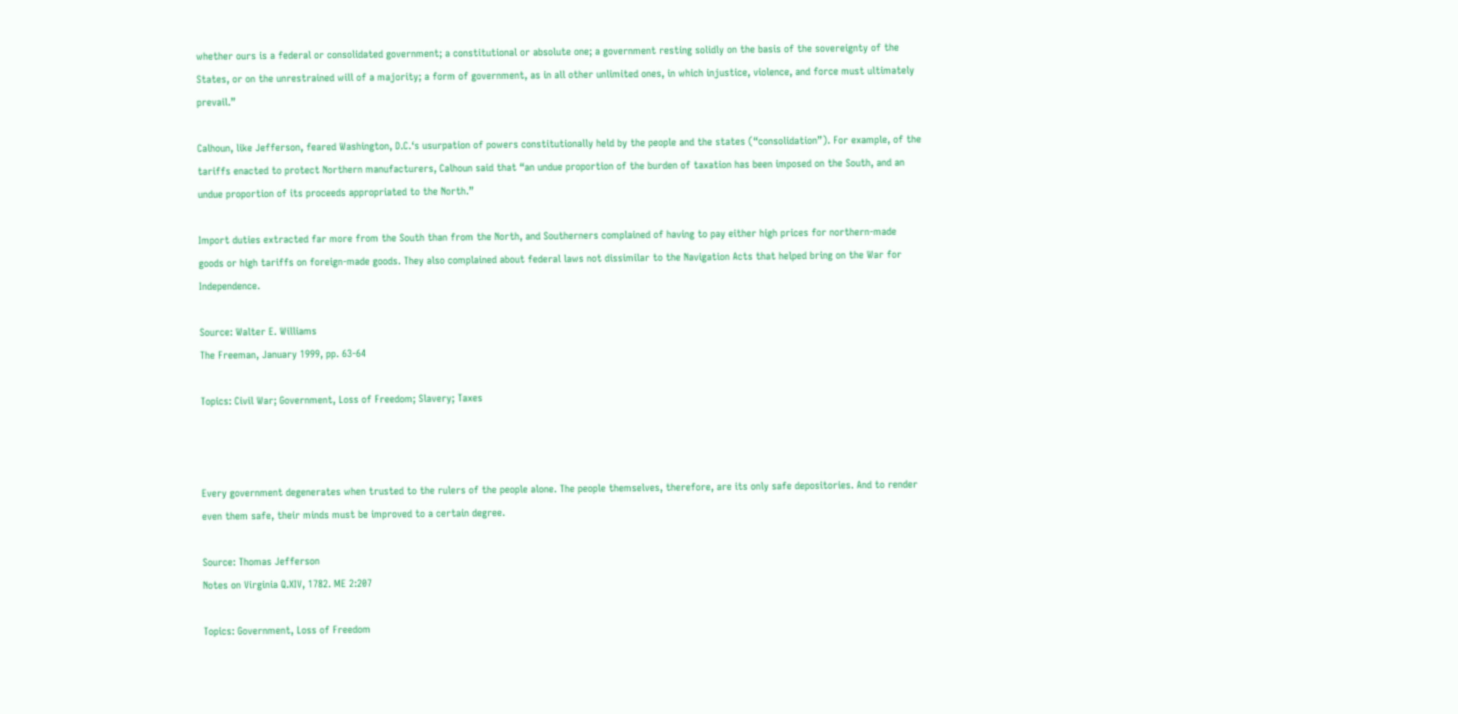whether ours is a federal or consolidated government; a constitutional or absolute one; a government resting solidly on the basis of the sovereignty of the States, or on the unrestrained will of a majority; a form of government, as in all other unlimited ones, in which injustice, violence, and force must ultimately prevail.”

Calhoun, like Jefferson, feared Washington, D.C.‘s usurpation of powers constitutionally held by the people and the states (“consolidation”). For example, of the tariffs enacted to protect Northern manufacturers, Calhoun said that “an undue proportion of the burden of taxation has been imposed on the South, and an undue proportion of its proceeds appropriated to the North.”

Import duties extracted far more from the South than from the North, and Southerners complained of having to pay either high prices for northern-made goods or high tariffs on foreign-made goods. They also complained about federal laws not dissimilar to the Navigation Acts that helped bring on the War for Independence.

Source: Walter E. Williams
The Freeman, January 1999, pp. 63-64

Topics: Civil War; Government, Loss of Freedom; Slavery; Taxes



Every government degenerates when trusted to the rulers of the people alone. The people themselves, therefore, are its only safe depositories. And to render even them safe, their minds must be improved to a certain degree.

Source: Thomas Jefferson
Notes on Virginia Q.XIV, 1782. ME 2:207

Topics: Government, Loss of Freedom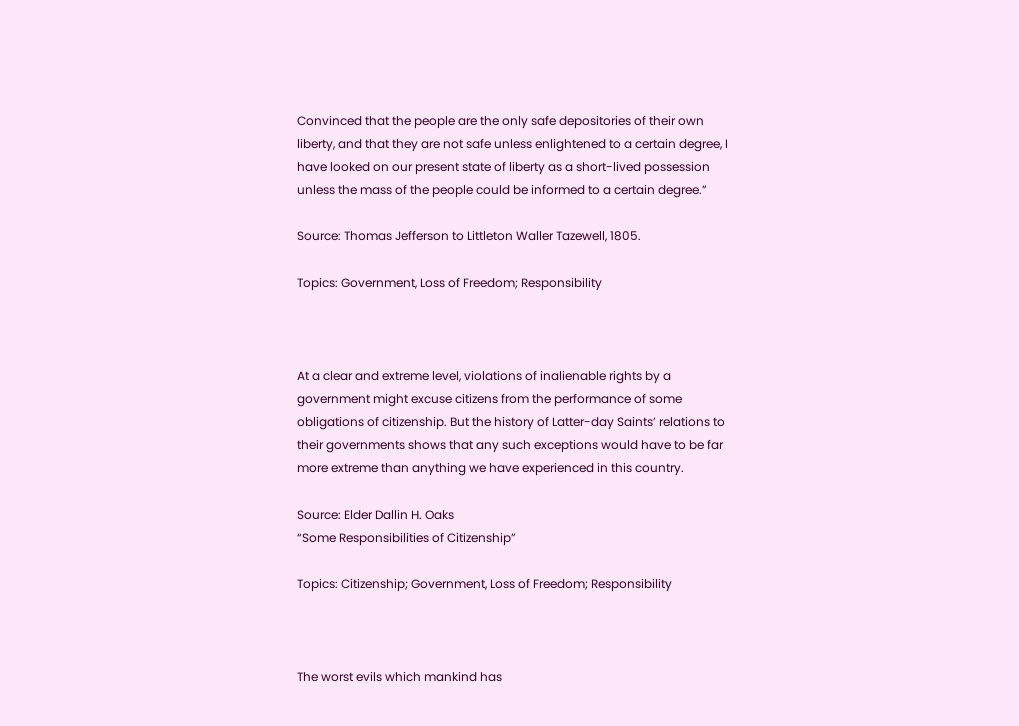Convinced that the people are the only safe depositories of their own liberty, and that they are not safe unless enlightened to a certain degree, I have looked on our present state of liberty as a short-lived possession unless the mass of the people could be informed to a certain degree.”

Source: Thomas Jefferson to Littleton Waller Tazewell, 1805.

Topics: Government, Loss of Freedom; Responsibility



At a clear and extreme level, violations of inalienable rights by a government might excuse citizens from the performance of some obligations of citizenship. But the history of Latter-day Saints’ relations to their governments shows that any such exceptions would have to be far more extreme than anything we have experienced in this country.

Source: Elder Dallin H. Oaks
“Some Responsibilities of Citizenship”

Topics: Citizenship; Government, Loss of Freedom; Responsibility



The worst evils which mankind has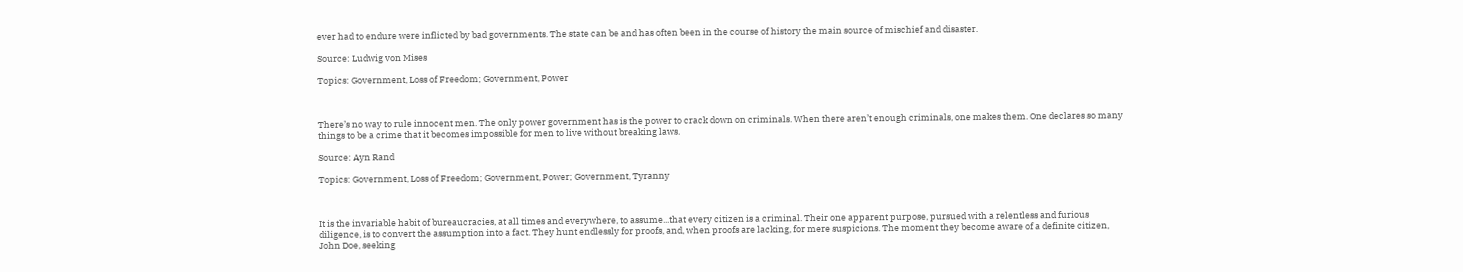ever had to endure were inflicted by bad governments. The state can be and has often been in the course of history the main source of mischief and disaster.

Source: Ludwig von Mises

Topics: Government, Loss of Freedom; Government, Power



There’s no way to rule innocent men. The only power government has is the power to crack down on criminals. When there aren’t enough criminals, one makes them. One declares so many things to be a crime that it becomes impossible for men to live without breaking laws.

Source: Ayn Rand

Topics: Government, Loss of Freedom; Government, Power; Government, Tyranny



It is the invariable habit of bureaucracies, at all times and everywhere, to assume...that every citizen is a criminal. Their one apparent purpose, pursued with a relentless and furious diligence, is to convert the assumption into a fact. They hunt endlessly for proofs, and, when proofs are lacking, for mere suspicions. The moment they become aware of a definite citizen, John Doe, seeking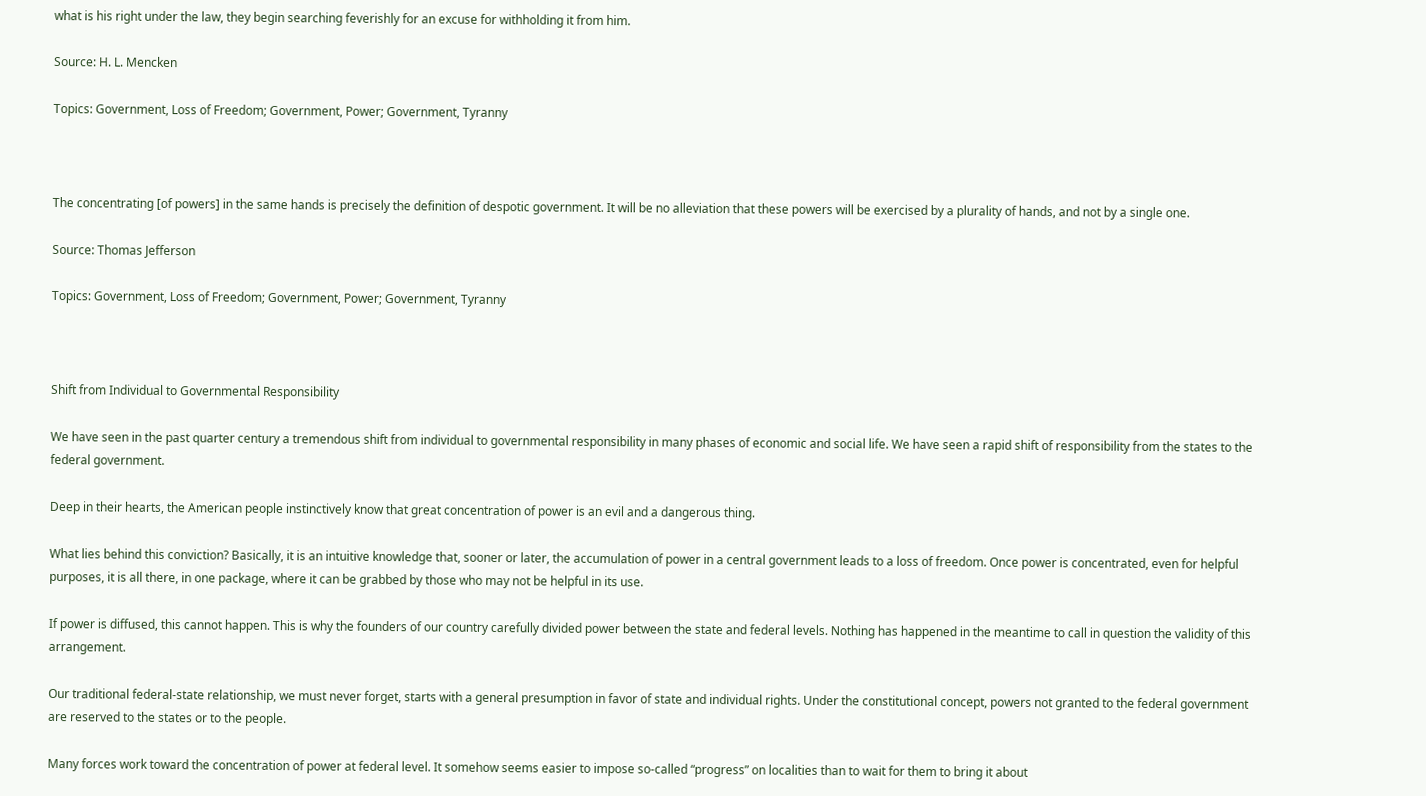what is his right under the law, they begin searching feverishly for an excuse for withholding it from him.

Source: H. L. Mencken

Topics: Government, Loss of Freedom; Government, Power; Government, Tyranny



The concentrating [of powers] in the same hands is precisely the definition of despotic government. It will be no alleviation that these powers will be exercised by a plurality of hands, and not by a single one.

Source: Thomas Jefferson

Topics: Government, Loss of Freedom; Government, Power; Government, Tyranny



Shift from Individual to Governmental Responsibility

We have seen in the past quarter century a tremendous shift from individual to governmental responsibility in many phases of economic and social life. We have seen a rapid shift of responsibility from the states to the federal government.

Deep in their hearts, the American people instinctively know that great concentration of power is an evil and a dangerous thing.

What lies behind this conviction? Basically, it is an intuitive knowledge that, sooner or later, the accumulation of power in a central government leads to a loss of freedom. Once power is concentrated, even for helpful purposes, it is all there, in one package, where it can be grabbed by those who may not be helpful in its use.

If power is diffused, this cannot happen. This is why the founders of our country carefully divided power between the state and federal levels. Nothing has happened in the meantime to call in question the validity of this arrangement.

Our traditional federal-state relationship, we must never forget, starts with a general presumption in favor of state and individual rights. Under the constitutional concept, powers not granted to the federal government are reserved to the states or to the people.

Many forces work toward the concentration of power at federal level. It somehow seems easier to impose so-called “progress” on localities than to wait for them to bring it about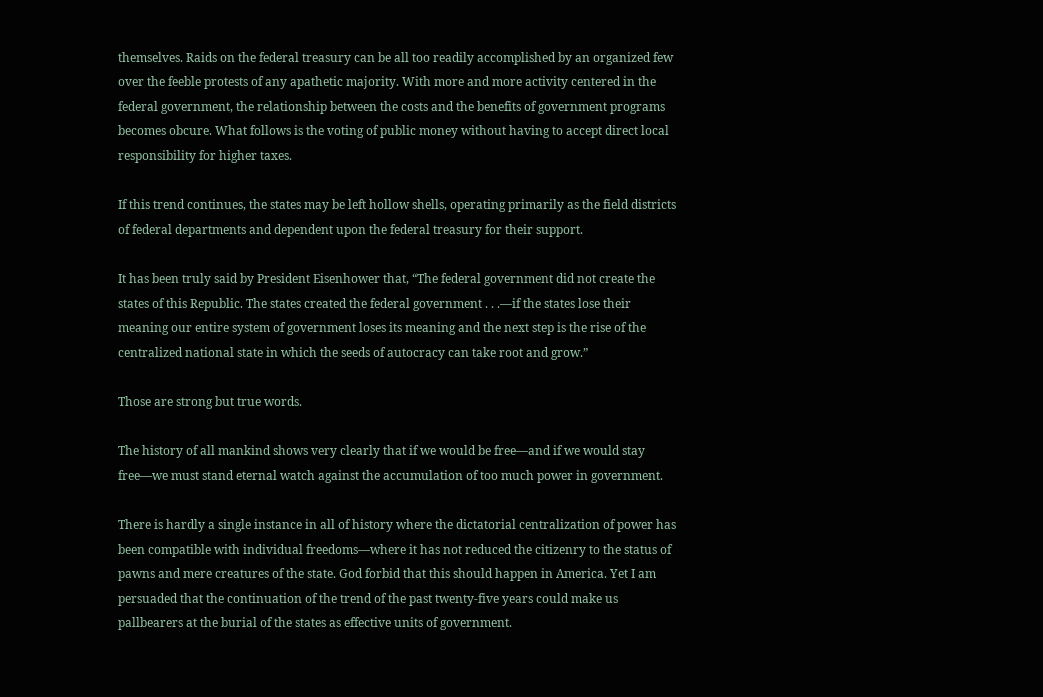themselves. Raids on the federal treasury can be all too readily accomplished by an organized few over the feeble protests of any apathetic majority. With more and more activity centered in the federal government, the relationship between the costs and the benefits of government programs becomes obcure. What follows is the voting of public money without having to accept direct local responsibility for higher taxes.

If this trend continues, the states may be left hollow shells, operating primarily as the field districts of federal departments and dependent upon the federal treasury for their support.

It has been truly said by President Eisenhower that, “The federal government did not create the states of this Republic. The states created the federal government . . .—if the states lose their meaning our entire system of government loses its meaning and the next step is the rise of the centralized national state in which the seeds of autocracy can take root and grow.”

Those are strong but true words.

The history of all mankind shows very clearly that if we would be free—and if we would stay free—we must stand eternal watch against the accumulation of too much power in government.

There is hardly a single instance in all of history where the dictatorial centralization of power has been compatible with individual freedoms—where it has not reduced the citizenry to the status of pawns and mere creatures of the state. God forbid that this should happen in America. Yet I am persuaded that the continuation of the trend of the past twenty-five years could make us pallbearers at the burial of the states as effective units of government.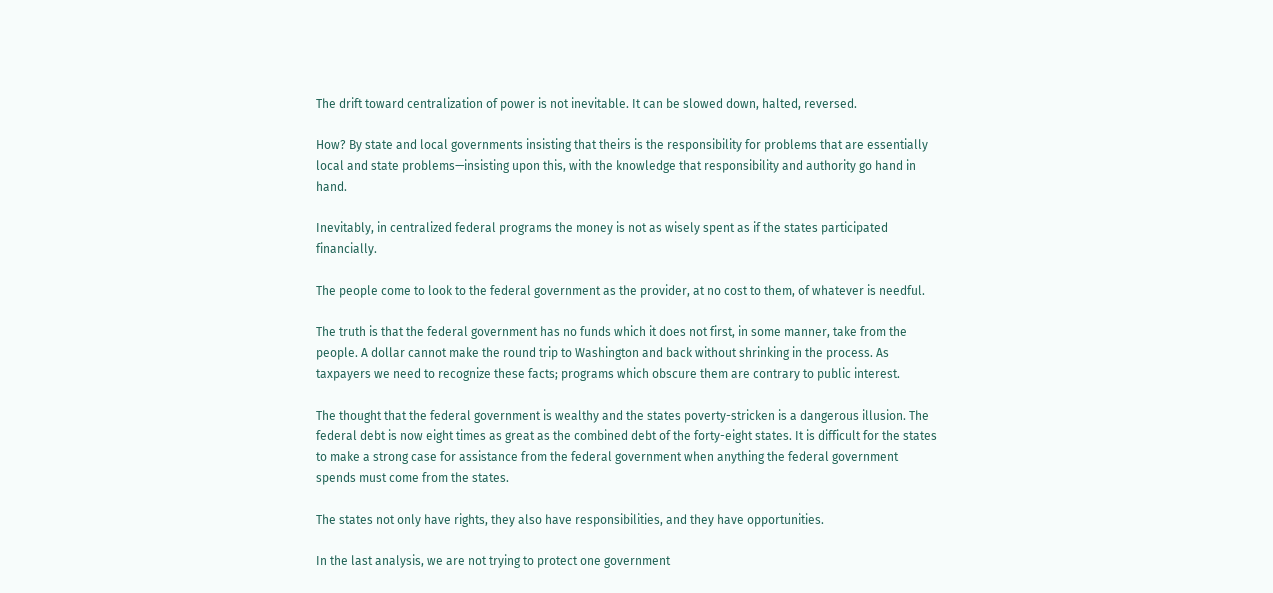The drift toward centralization of power is not inevitable. It can be slowed down, halted, reversed.

How? By state and local governments insisting that theirs is the responsibility for problems that are essentially local and state problems—insisting upon this, with the knowledge that responsibility and authority go hand in hand.

Inevitably, in centralized federal programs the money is not as wisely spent as if the states participated financially.

The people come to look to the federal government as the provider, at no cost to them, of whatever is needful.

The truth is that the federal government has no funds which it does not first, in some manner, take from the people. A dollar cannot make the round trip to Washington and back without shrinking in the process. As taxpayers we need to recognize these facts; programs which obscure them are contrary to public interest.

The thought that the federal government is wealthy and the states poverty-stricken is a dangerous illusion. The federal debt is now eight times as great as the combined debt of the forty-eight states. It is difficult for the states to make a strong case for assistance from the federal government when anything the federal government spends must come from the states.

The states not only have rights, they also have responsibilities, and they have opportunities.

In the last analysis, we are not trying to protect one government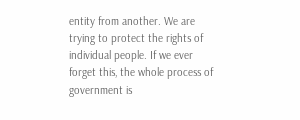entity from another. We are trying to protect the rights of individual people. If we ever forget this, the whole process of government is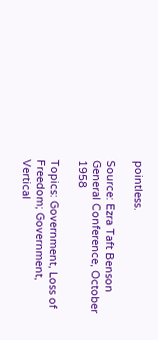pointless.

Source: Ezra Taft Benson
General Conference, October 1958

Topics: Government, Loss of Freedom; Government, Vertical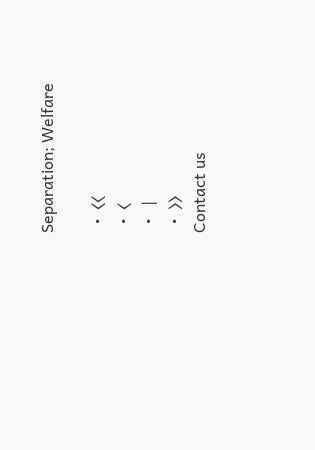Separation; Welfare

  •  ⟨⟨
  •  ⟨
  •   |
  •  ⟩⟩
Contact us